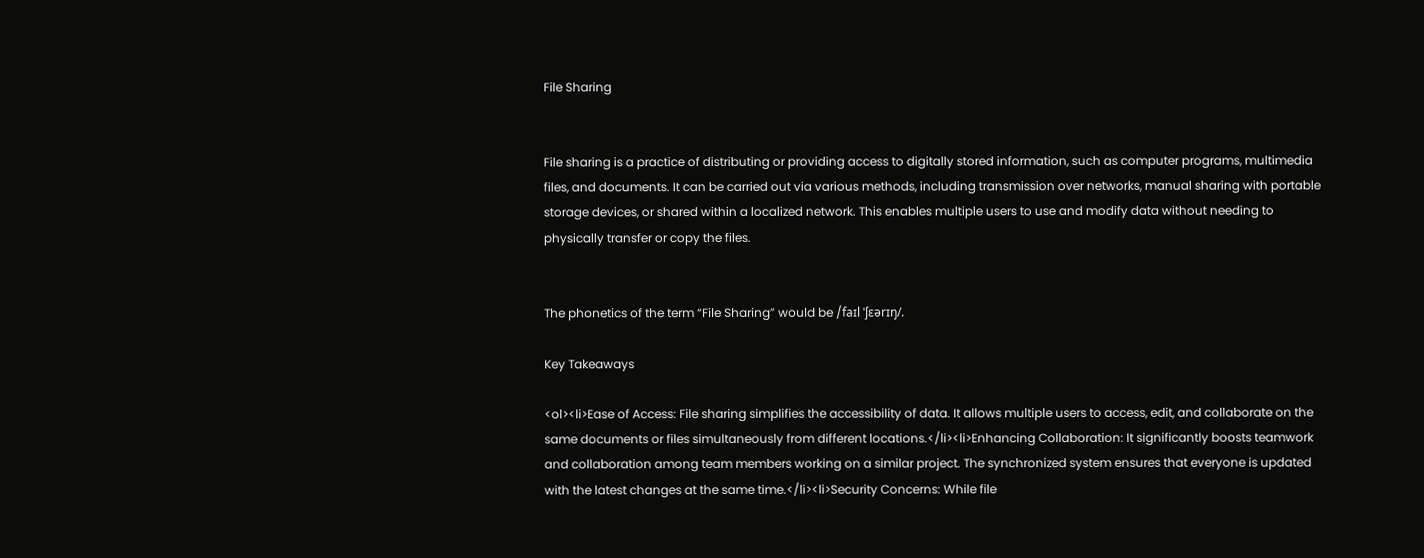File Sharing


File sharing is a practice of distributing or providing access to digitally stored information, such as computer programs, multimedia files, and documents. It can be carried out via various methods, including transmission over networks, manual sharing with portable storage devices, or shared within a localized network. This enables multiple users to use and modify data without needing to physically transfer or copy the files.


The phonetics of the term “File Sharing” would be /faɪl ˈʃɛərɪŋ/.

Key Takeaways

<ol><li>Ease of Access: File sharing simplifies the accessibility of data. It allows multiple users to access, edit, and collaborate on the same documents or files simultaneously from different locations.</li><li>Enhancing Collaboration: It significantly boosts teamwork and collaboration among team members working on a similar project. The synchronized system ensures that everyone is updated with the latest changes at the same time.</li><li>Security Concerns: While file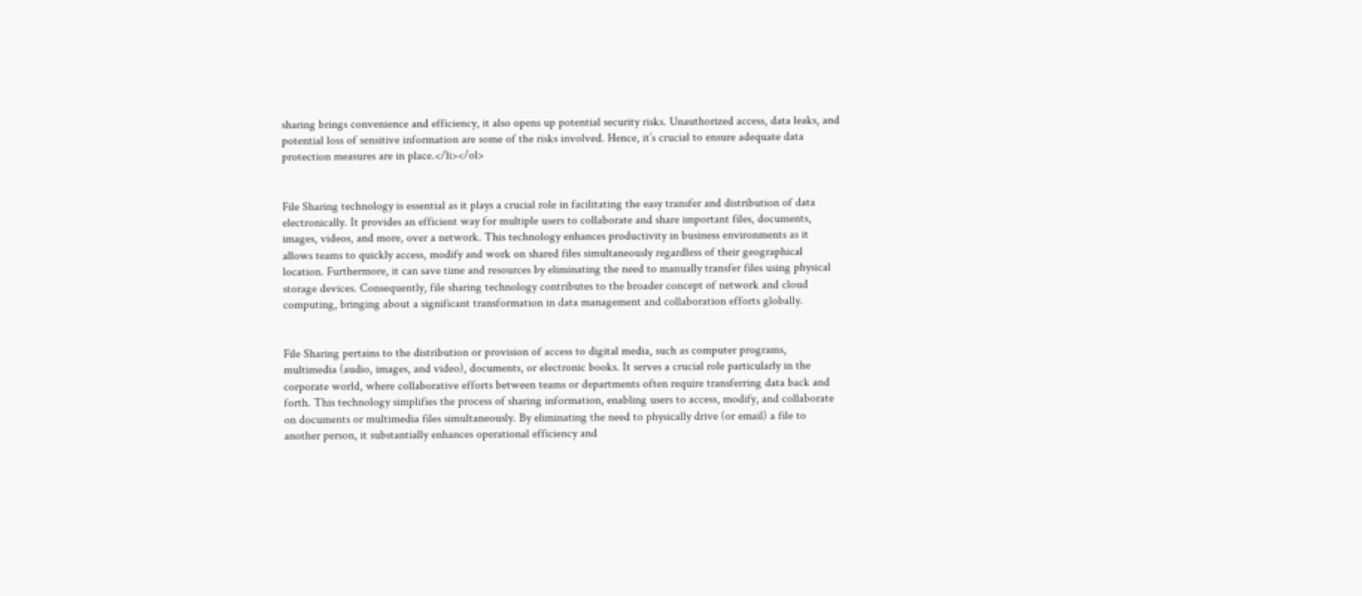sharing brings convenience and efficiency, it also opens up potential security risks. Unauthorized access, data leaks, and potential loss of sensitive information are some of the risks involved. Hence, it’s crucial to ensure adequate data protection measures are in place.</li></ol>


File Sharing technology is essential as it plays a crucial role in facilitating the easy transfer and distribution of data electronically. It provides an efficient way for multiple users to collaborate and share important files, documents, images, videos, and more, over a network. This technology enhances productivity in business environments as it allows teams to quickly access, modify and work on shared files simultaneously regardless of their geographical location. Furthermore, it can save time and resources by eliminating the need to manually transfer files using physical storage devices. Consequently, file sharing technology contributes to the broader concept of network and cloud computing, bringing about a significant transformation in data management and collaboration efforts globally.


File Sharing pertains to the distribution or provision of access to digital media, such as computer programs, multimedia (audio, images, and video), documents, or electronic books. It serves a crucial role particularly in the corporate world, where collaborative efforts between teams or departments often require transferring data back and forth. This technology simplifies the process of sharing information, enabling users to access, modify, and collaborate on documents or multimedia files simultaneously. By eliminating the need to physically drive (or email) a file to another person, it substantially enhances operational efficiency and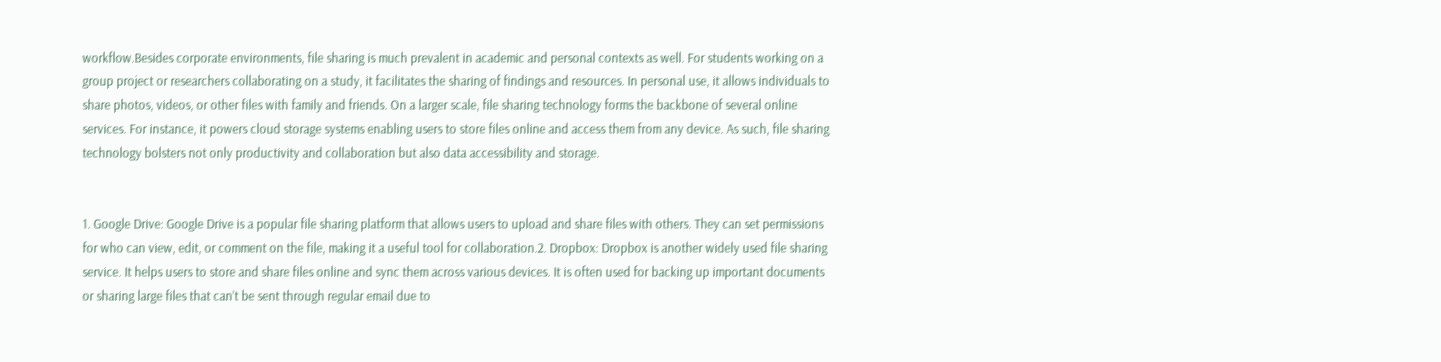workflow.Besides corporate environments, file sharing is much prevalent in academic and personal contexts as well. For students working on a group project or researchers collaborating on a study, it facilitates the sharing of findings and resources. In personal use, it allows individuals to share photos, videos, or other files with family and friends. On a larger scale, file sharing technology forms the backbone of several online services. For instance, it powers cloud storage systems enabling users to store files online and access them from any device. As such, file sharing technology bolsters not only productivity and collaboration but also data accessibility and storage.


1. Google Drive: Google Drive is a popular file sharing platform that allows users to upload and share files with others. They can set permissions for who can view, edit, or comment on the file, making it a useful tool for collaboration.2. Dropbox: Dropbox is another widely used file sharing service. It helps users to store and share files online and sync them across various devices. It is often used for backing up important documents or sharing large files that can’t be sent through regular email due to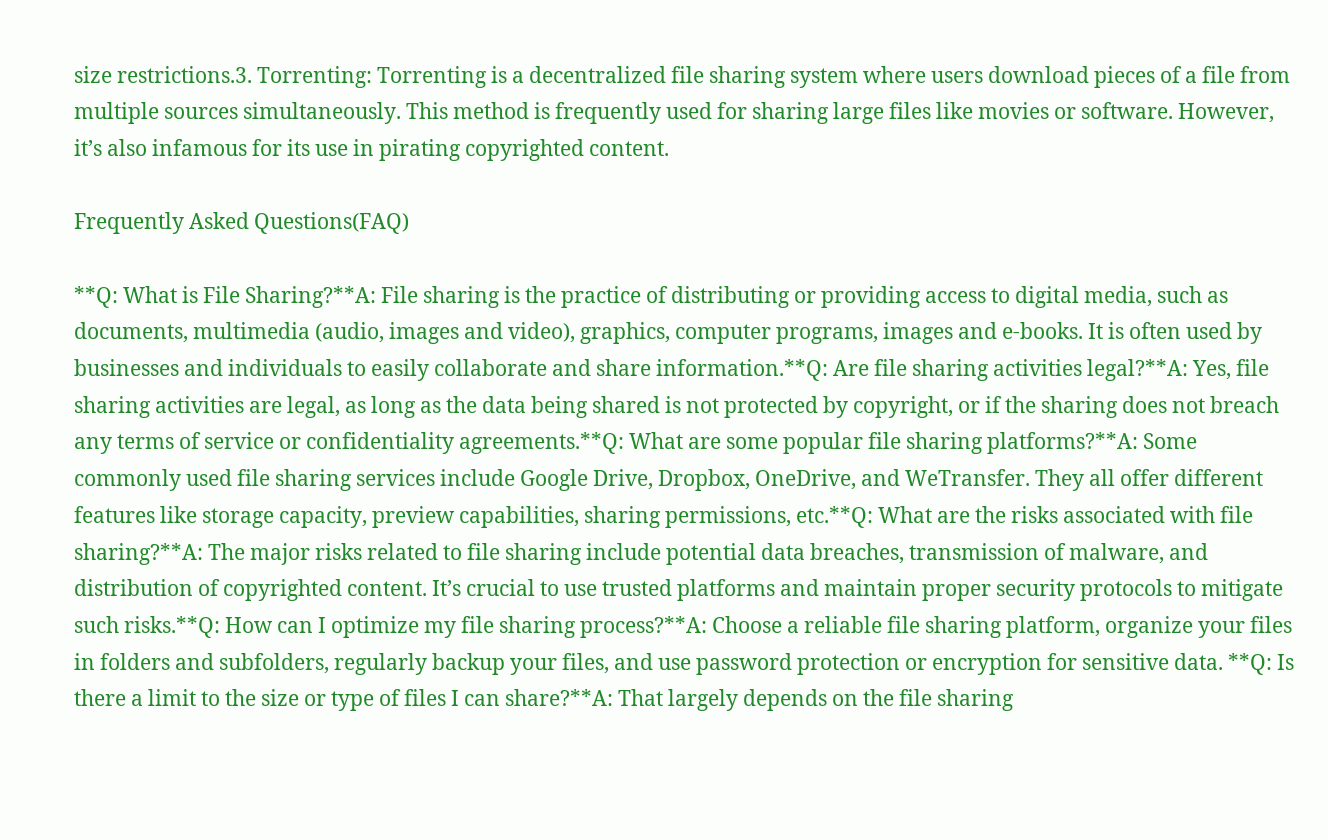size restrictions.3. Torrenting: Torrenting is a decentralized file sharing system where users download pieces of a file from multiple sources simultaneously. This method is frequently used for sharing large files like movies or software. However, it’s also infamous for its use in pirating copyrighted content.

Frequently Asked Questions(FAQ)

**Q: What is File Sharing?**A: File sharing is the practice of distributing or providing access to digital media, such as documents, multimedia (audio, images and video), graphics, computer programs, images and e-books. It is often used by businesses and individuals to easily collaborate and share information.**Q: Are file sharing activities legal?**A: Yes, file sharing activities are legal, as long as the data being shared is not protected by copyright, or if the sharing does not breach any terms of service or confidentiality agreements.**Q: What are some popular file sharing platforms?**A: Some commonly used file sharing services include Google Drive, Dropbox, OneDrive, and WeTransfer. They all offer different features like storage capacity, preview capabilities, sharing permissions, etc.**Q: What are the risks associated with file sharing?**A: The major risks related to file sharing include potential data breaches, transmission of malware, and distribution of copyrighted content. It’s crucial to use trusted platforms and maintain proper security protocols to mitigate such risks.**Q: How can I optimize my file sharing process?**A: Choose a reliable file sharing platform, organize your files in folders and subfolders, regularly backup your files, and use password protection or encryption for sensitive data. **Q: Is there a limit to the size or type of files I can share?**A: That largely depends on the file sharing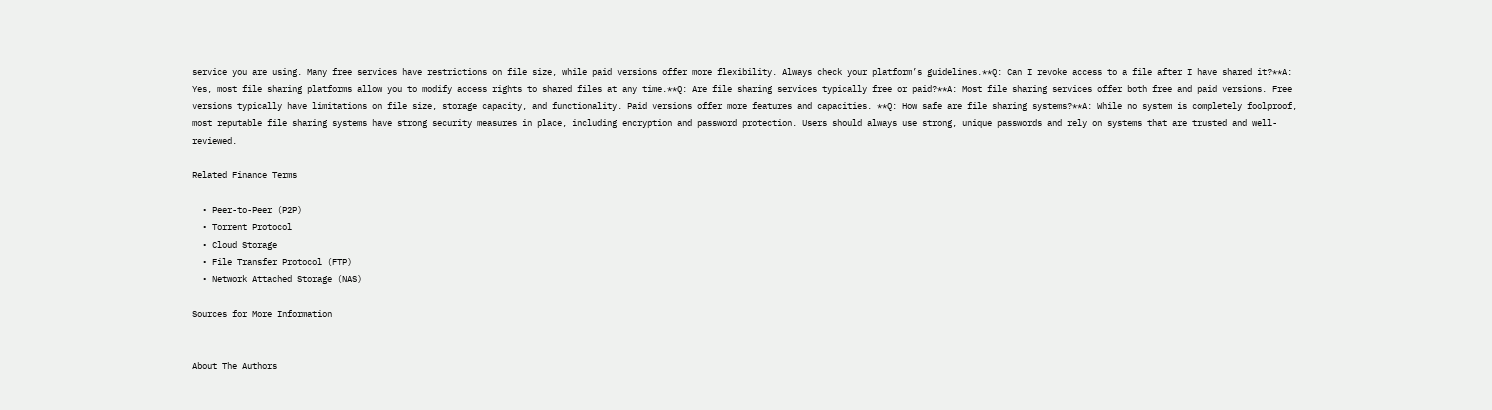service you are using. Many free services have restrictions on file size, while paid versions offer more flexibility. Always check your platform’s guidelines.**Q: Can I revoke access to a file after I have shared it?**A: Yes, most file sharing platforms allow you to modify access rights to shared files at any time.**Q: Are file sharing services typically free or paid?**A: Most file sharing services offer both free and paid versions. Free versions typically have limitations on file size, storage capacity, and functionality. Paid versions offer more features and capacities. **Q: How safe are file sharing systems?**A: While no system is completely foolproof, most reputable file sharing systems have strong security measures in place, including encryption and password protection. Users should always use strong, unique passwords and rely on systems that are trusted and well-reviewed.

Related Finance Terms

  • Peer-to-Peer (P2P)
  • Torrent Protocol
  • Cloud Storage
  • File Transfer Protocol (FTP)
  • Network Attached Storage (NAS)

Sources for More Information


About The Authors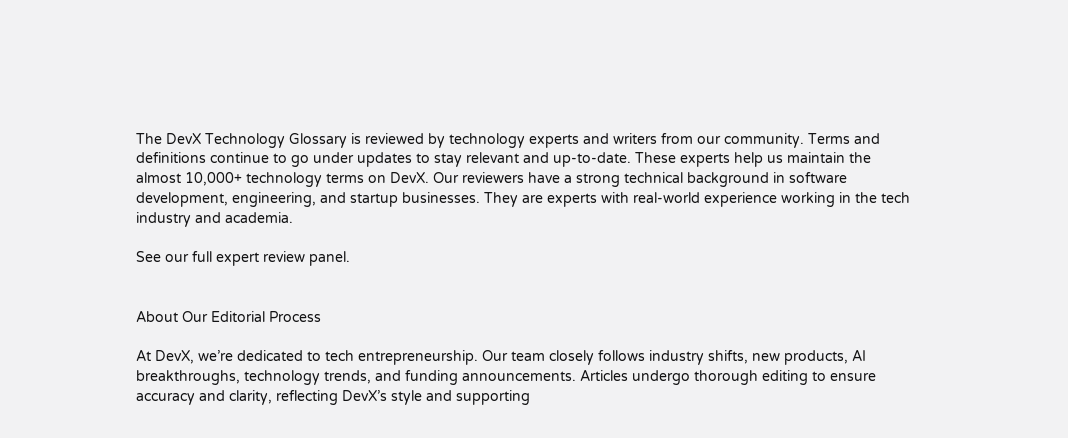The DevX Technology Glossary is reviewed by technology experts and writers from our community. Terms and definitions continue to go under updates to stay relevant and up-to-date. These experts help us maintain the almost 10,000+ technology terms on DevX. Our reviewers have a strong technical background in software development, engineering, and startup businesses. They are experts with real-world experience working in the tech industry and academia.

See our full expert review panel.


About Our Editorial Process

At DevX, we’re dedicated to tech entrepreneurship. Our team closely follows industry shifts, new products, AI breakthroughs, technology trends, and funding announcements. Articles undergo thorough editing to ensure accuracy and clarity, reflecting DevX’s style and supporting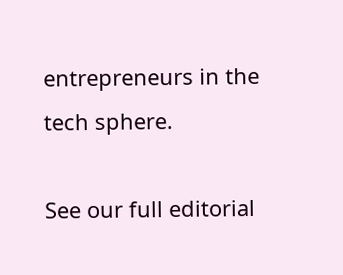entrepreneurs in the tech sphere.

See our full editorial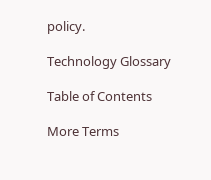policy.

Technology Glossary

Table of Contents

More Terms